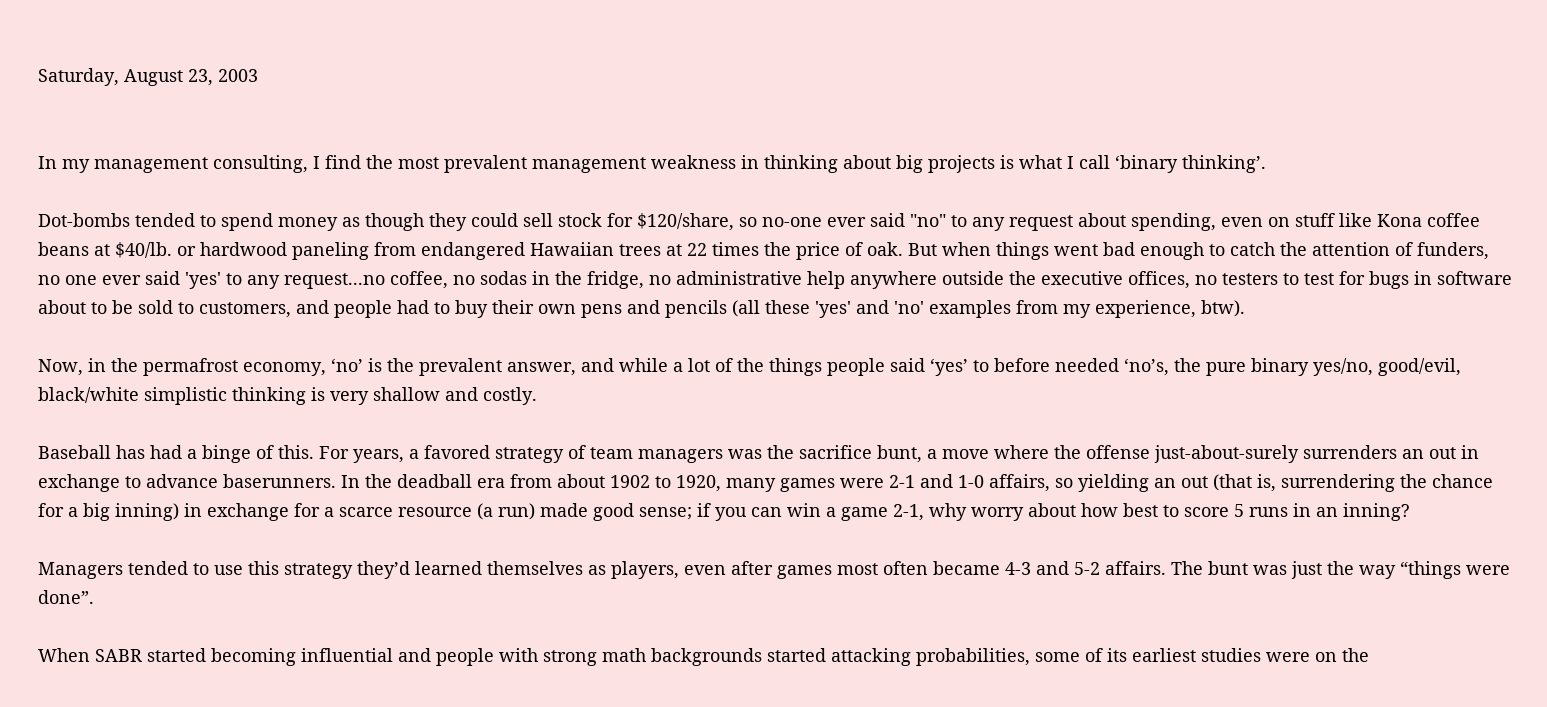Saturday, August 23, 2003


In my management consulting, I find the most prevalent management weakness in thinking about big projects is what I call ‘binary thinking’.

Dot-bombs tended to spend money as though they could sell stock for $120/share, so no-one ever said "no" to any request about spending, even on stuff like Kona coffee beans at $40/lb. or hardwood paneling from endangered Hawaiian trees at 22 times the price of oak. But when things went bad enough to catch the attention of funders, no one ever said 'yes' to any request...no coffee, no sodas in the fridge, no administrative help anywhere outside the executive offices, no testers to test for bugs in software about to be sold to customers, and people had to buy their own pens and pencils (all these 'yes' and 'no' examples from my experience, btw).

Now, in the permafrost economy, ‘no’ is the prevalent answer, and while a lot of the things people said ‘yes’ to before needed ‘no’s, the pure binary yes/no, good/evil, black/white simplistic thinking is very shallow and costly.

Baseball has had a binge of this. For years, a favored strategy of team managers was the sacrifice bunt, a move where the offense just-about-surely surrenders an out in exchange to advance baserunners. In the deadball era from about 1902 to 1920, many games were 2-1 and 1-0 affairs, so yielding an out (that is, surrendering the chance for a big inning) in exchange for a scarce resource (a run) made good sense; if you can win a game 2-1, why worry about how best to score 5 runs in an inning?

Managers tended to use this strategy they’d learned themselves as players, even after games most often became 4-3 and 5-2 affairs. The bunt was just the way “things were done”.

When SABR started becoming influential and people with strong math backgrounds started attacking probabilities, some of its earliest studies were on the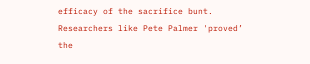efficacy of the sacrifice bunt. Researchers like Pete Palmer 'proved’ the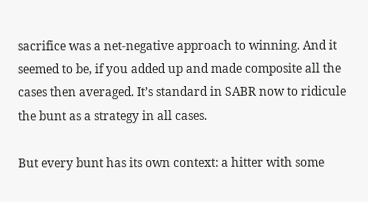sacrifice was a net-negative approach to winning. And it seemed to be, if you added up and made composite all the cases then averaged. It’s standard in SABR now to ridicule the bunt as a strategy in all cases.

But every bunt has its own context: a hitter with some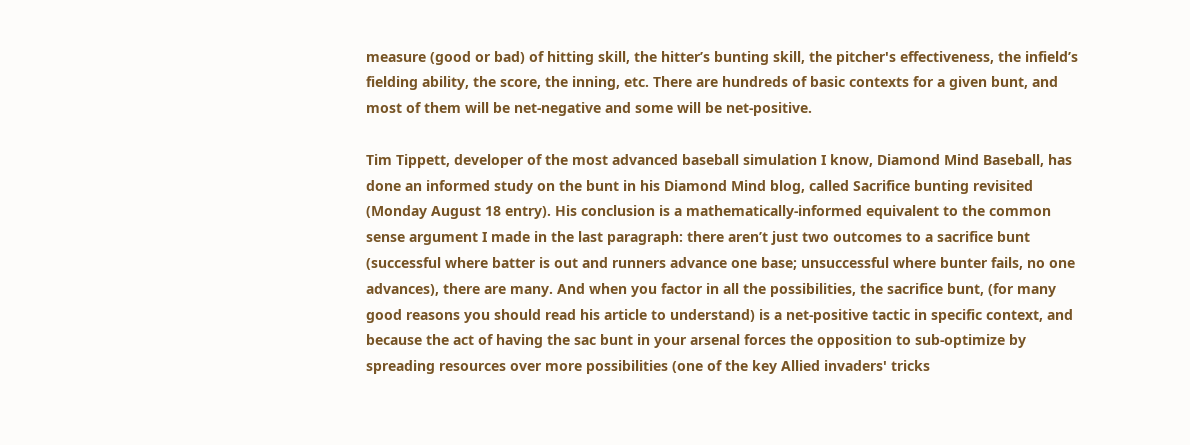measure (good or bad) of hitting skill, the hitter’s bunting skill, the pitcher's effectiveness, the infield’s fielding ability, the score, the inning, etc. There are hundreds of basic contexts for a given bunt, and most of them will be net-negative and some will be net-positive.

Tim Tippett, developer of the most advanced baseball simulation I know, Diamond Mind Baseball, has done an informed study on the bunt in his Diamond Mind blog, called Sacrifice bunting revisited (Monday August 18 entry). His conclusion is a mathematically-informed equivalent to the common sense argument I made in the last paragraph: there aren’t just two outcomes to a sacrifice bunt (successful where batter is out and runners advance one base; unsuccessful where bunter fails, no one advances), there are many. And when you factor in all the possibilities, the sacrifice bunt, (for many good reasons you should read his article to understand) is a net-positive tactic in specific context, and because the act of having the sac bunt in your arsenal forces the opposition to sub-optimize by spreading resources over more possibilities (one of the key Allied invaders' tricks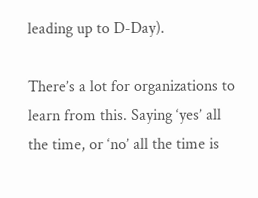leading up to D-Day).

There’s a lot for organizations to learn from this. Saying ‘yes’ all the time, or ‘no’ all the time is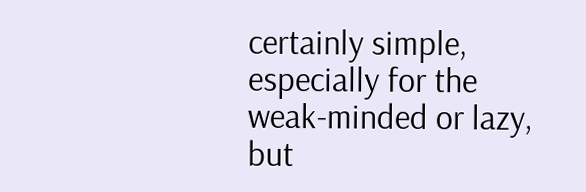certainly simple, especially for the weak-minded or lazy, but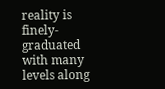reality is finely-graduated with many levels along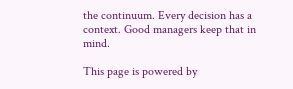the continuum. Every decision has a context. Good managers keep that in mind.

This page is powered by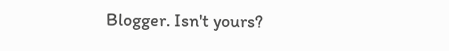Blogger. Isn't yours?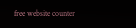free website counter